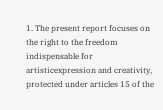1. The present report focuses on the right to the freedom indispensable for artisticexpression and creativity, protected under articles 15 of the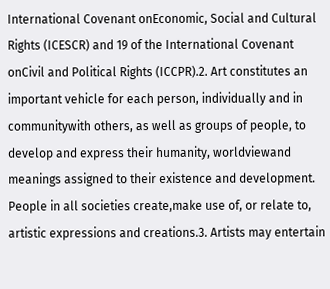International Covenant onEconomic, Social and Cultural Rights (ICESCR) and 19 of the International Covenant onCivil and Political Rights (ICCPR).2. Art constitutes an important vehicle for each person, individually and in communitywith others, as well as groups of people, to develop and express their humanity, worldviewand meanings assigned to their existence and development. People in all societies create,make use of, or relate to, artistic expressions and creations.3. Artists may entertain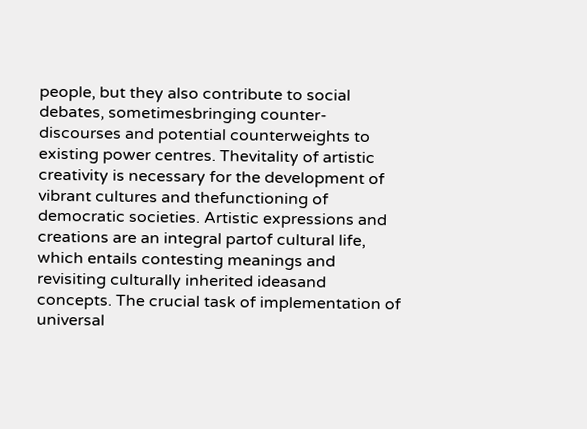people, but they also contribute to social debates, sometimesbringing counter-discourses and potential counterweights to existing power centres. Thevitality of artistic creativity is necessary for the development of vibrant cultures and thefunctioning of democratic societies. Artistic expressions and creations are an integral partof cultural life, which entails contesting meanings and revisiting culturally inherited ideasand concepts. The crucial task of implementation of universal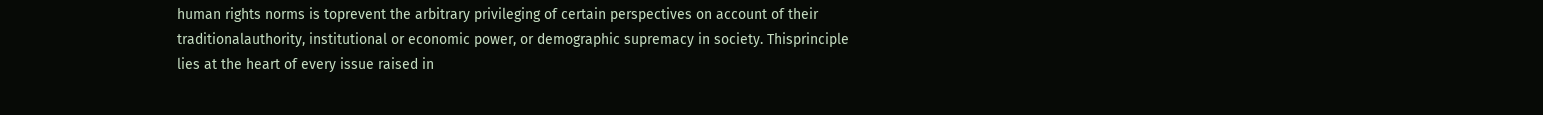human rights norms is toprevent the arbitrary privileging of certain perspectives on account of their traditionalauthority, institutional or economic power, or demographic supremacy in society. Thisprinciple lies at the heart of every issue raised in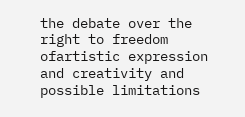the debate over the right to freedom ofartistic expression and creativity and possible limitations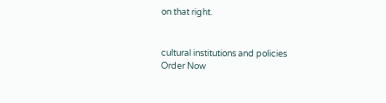on that right.


cultural institutions and policies
Order Now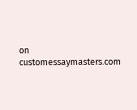on customessaymasters.com